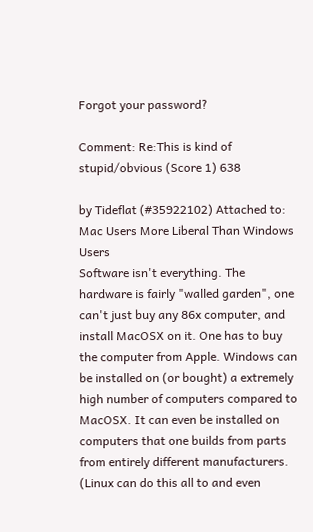Forgot your password?

Comment: Re:This is kind of stupid/obvious (Score 1) 638

by Tideflat (#35922102) Attached to: Mac Users More Liberal Than Windows Users
Software isn't everything. The hardware is fairly "walled garden", one can't just buy any 86x computer, and install MacOSX on it. One has to buy the computer from Apple. Windows can be installed on (or bought) a extremely high number of computers compared to MacOSX. It can even be installed on computers that one builds from parts from entirely different manufacturers. (Linux can do this all to and even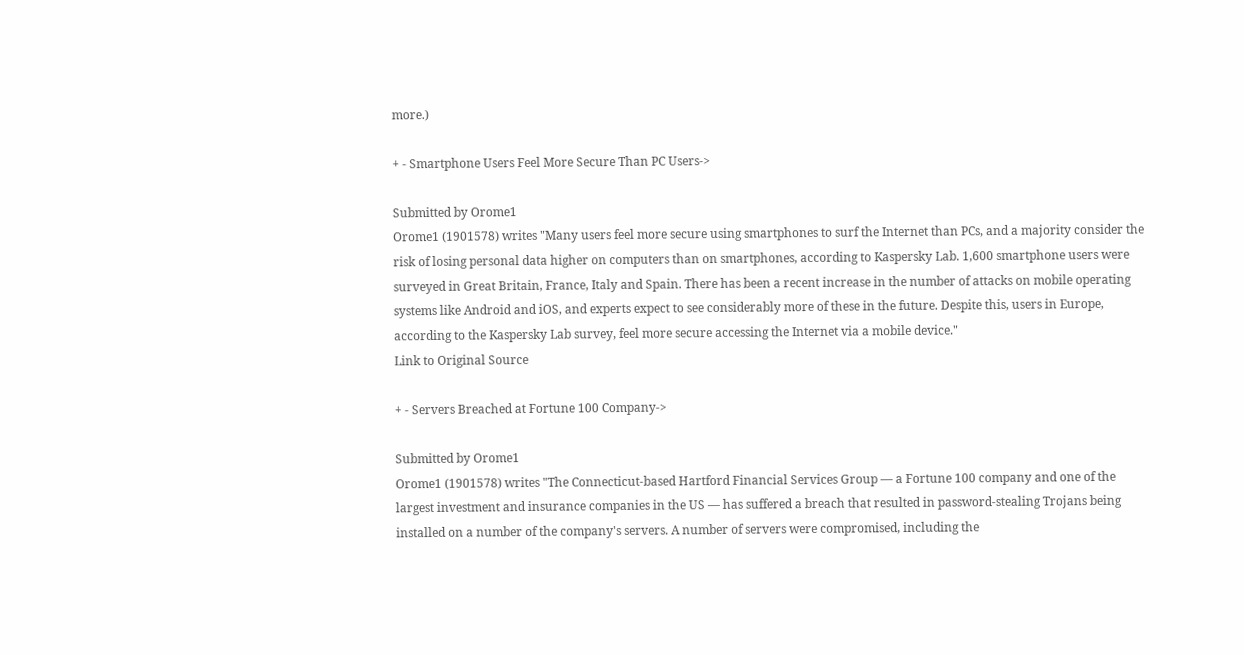more.)

+ - Smartphone Users Feel More Secure Than PC Users->

Submitted by Orome1
Orome1 (1901578) writes "Many users feel more secure using smartphones to surf the Internet than PCs, and a majority consider the risk of losing personal data higher on computers than on smartphones, according to Kaspersky Lab. 1,600 smartphone users were surveyed in Great Britain, France, Italy and Spain. There has been a recent increase in the number of attacks on mobile operating systems like Android and iOS, and experts expect to see considerably more of these in the future. Despite this, users in Europe, according to the Kaspersky Lab survey, feel more secure accessing the Internet via a mobile device."
Link to Original Source

+ - Servers Breached at Fortune 100 Company->

Submitted by Orome1
Orome1 (1901578) writes "The Connecticut-based Hartford Financial Services Group — a Fortune 100 company and one of the largest investment and insurance companies in the US — has suffered a breach that resulted in password-stealing Trojans being installed on a number of the company's servers. A number of servers were compromised, including the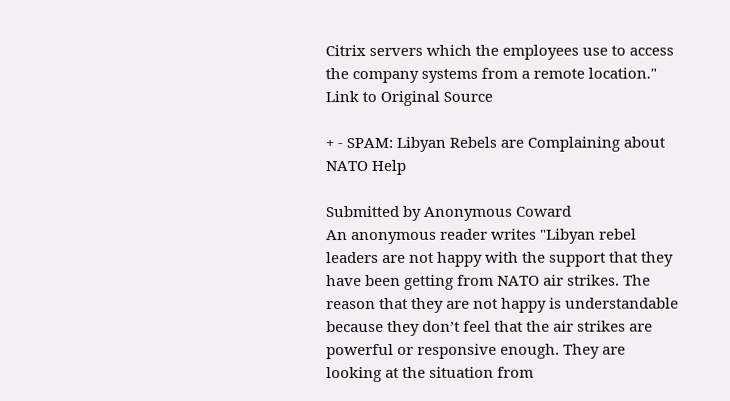Citrix servers which the employees use to access the company systems from a remote location."
Link to Original Source

+ - SPAM: Libyan Rebels are Complaining about NATO Help

Submitted by Anonymous Coward
An anonymous reader writes "Libyan rebel leaders are not happy with the support that they have been getting from NATO air strikes. The reason that they are not happy is understandable because they don’t feel that the air strikes are powerful or responsive enough. They are looking at the situation from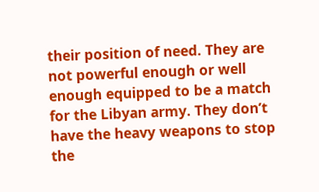their position of need. They are not powerful enough or well enough equipped to be a match for the Libyan army. They don’t have the heavy weapons to stop the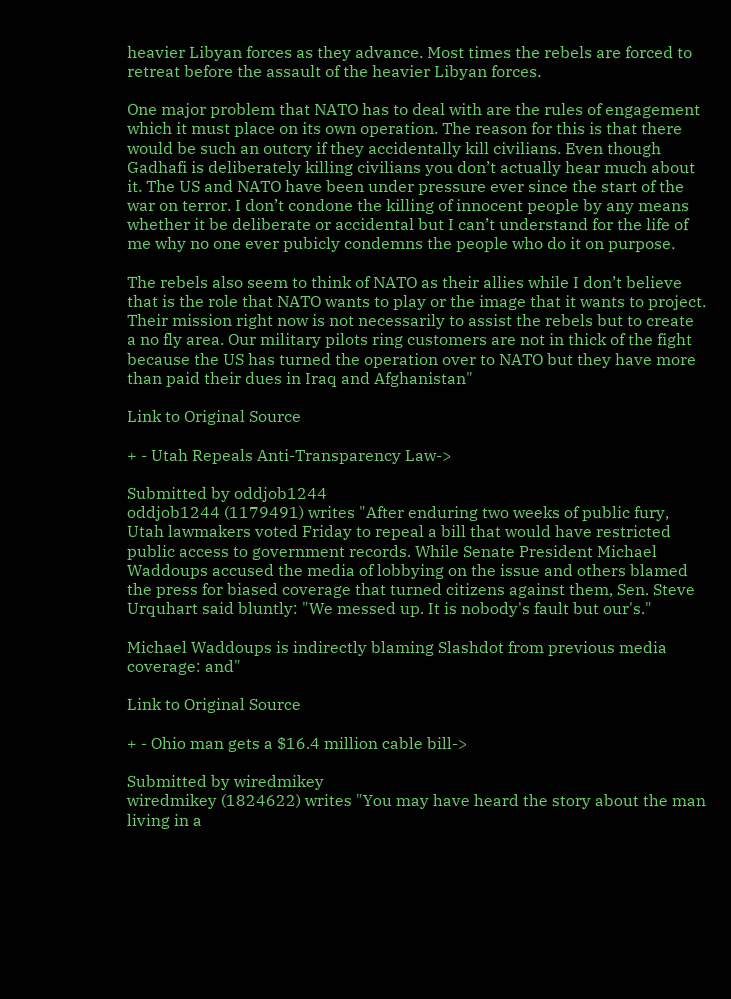heavier Libyan forces as they advance. Most times the rebels are forced to retreat before the assault of the heavier Libyan forces.

One major problem that NATO has to deal with are the rules of engagement which it must place on its own operation. The reason for this is that there would be such an outcry if they accidentally kill civilians. Even though Gadhafi is deliberately killing civilians you don’t actually hear much about it. The US and NATO have been under pressure ever since the start of the war on terror. I don’t condone the killing of innocent people by any means whether it be deliberate or accidental but I can’t understand for the life of me why no one ever pubicly condemns the people who do it on purpose.

The rebels also seem to think of NATO as their allies while I don’t believe that is the role that NATO wants to play or the image that it wants to project. Their mission right now is not necessarily to assist the rebels but to create a no fly area. Our military pilots ring customers are not in thick of the fight because the US has turned the operation over to NATO but they have more than paid their dues in Iraq and Afghanistan"

Link to Original Source

+ - Utah Repeals Anti-Transparency Law->

Submitted by oddjob1244
oddjob1244 (1179491) writes "After enduring two weeks of public fury, Utah lawmakers voted Friday to repeal a bill that would have restricted public access to government records. While Senate President Michael Waddoups accused the media of lobbying on the issue and others blamed the press for biased coverage that turned citizens against them, Sen. Steve Urquhart said bluntly: "We messed up. It is nobody's fault but our's."

Michael Waddoups is indirectly blaming Slashdot from previous media coverage: and"

Link to Original Source

+ - Ohio man gets a $16.4 million cable bill->

Submitted by wiredmikey
wiredmikey (1824622) writes "You may have heard the story about the man living in a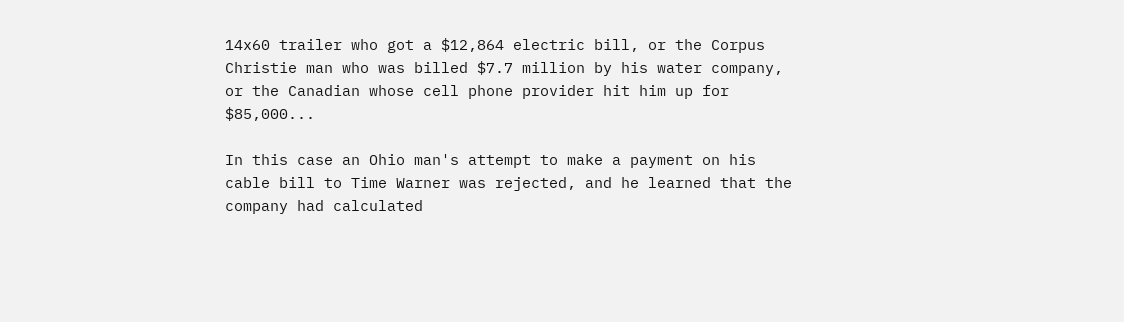14x60 trailer who got a $12,864 electric bill, or the Corpus Christie man who was billed $7.7 million by his water company, or the Canadian whose cell phone provider hit him up for $85,000...

In this case an Ohio man's attempt to make a payment on his cable bill to Time Warner was rejected, and he learned that the company had calculated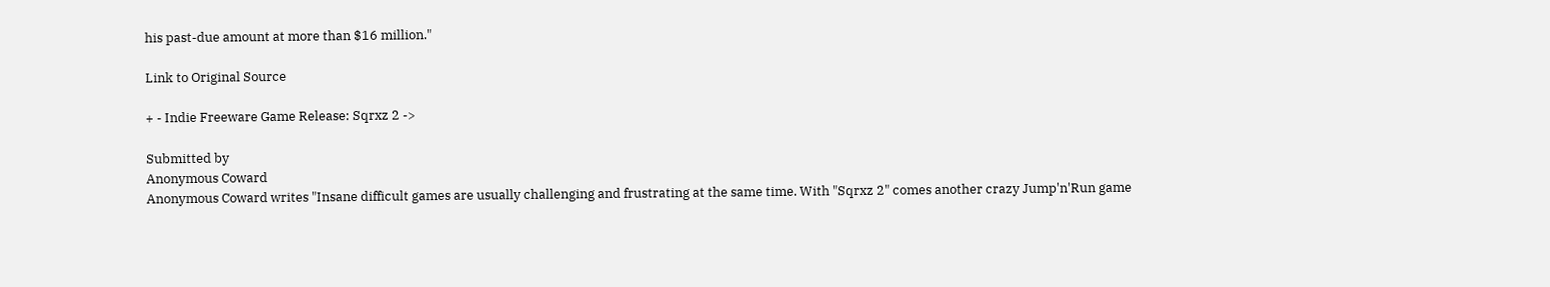his past-due amount at more than $16 million."

Link to Original Source

+ - Indie Freeware Game Release: Sqrxz 2 ->

Submitted by
Anonymous Coward
Anonymous Coward writes "Insane difficult games are usually challenging and frustrating at the same time. With "Sqrxz 2" comes another crazy Jump'n'Run game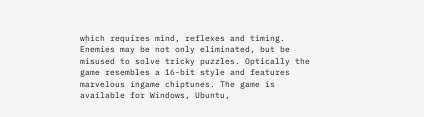which requires mind, reflexes and timing. Enemies may be not only eliminated, but be misused to solve tricky puzzles. Optically the game resembles a 16-bit style and features marvelous ingame chiptunes. The game is available for Windows, Ubuntu,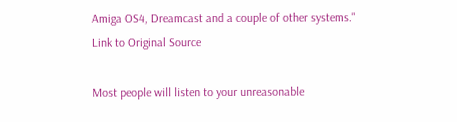Amiga OS4, Dreamcast and a couple of other systems."
Link to Original Source

Most people will listen to your unreasonable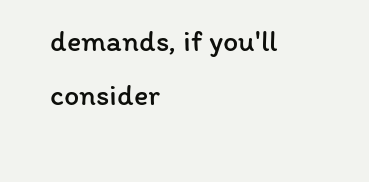demands, if you'll consider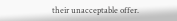their unacceptable offer.